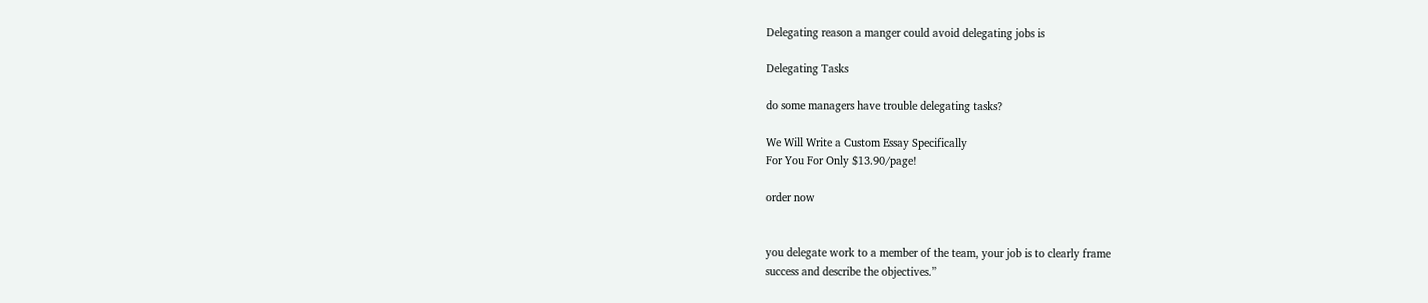Delegating reason a manger could avoid delegating jobs is

Delegating Tasks

do some managers have trouble delegating tasks?

We Will Write a Custom Essay Specifically
For You For Only $13.90/page!

order now


you delegate work to a member of the team, your job is to clearly frame
success and describe the objectives.”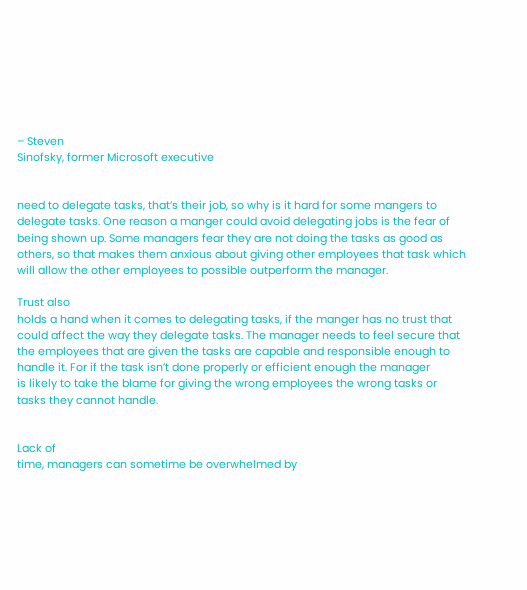– Steven
Sinofsky, former Microsoft executive


need to delegate tasks, that’s their job, so why is it hard for some mangers to
delegate tasks. One reason a manger could avoid delegating jobs is the fear of
being shown up. Some managers fear they are not doing the tasks as good as
others, so that makes them anxious about giving other employees that task which
will allow the other employees to possible outperform the manager.

Trust also
holds a hand when it comes to delegating tasks, if the manger has no trust that
could affect the way they delegate tasks. The manager needs to feel secure that
the employees that are given the tasks are capable and responsible enough to
handle it. For if the task isn’t done properly or efficient enough the manager
is likely to take the blame for giving the wrong employees the wrong tasks or
tasks they cannot handle.


Lack of
time, managers can sometime be overwhelmed by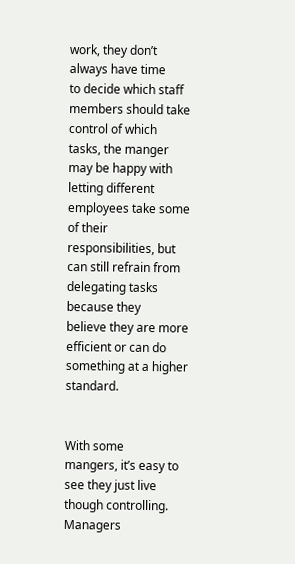work, they don’t always have time
to decide which staff members should take control of which tasks, the manger
may be happy with letting different employees take some of their
responsibilities, but can still refrain from delegating tasks because they
believe they are more efficient or can do something at a higher standard.


With some
mangers, it’s easy to see they just live though controlling. Managers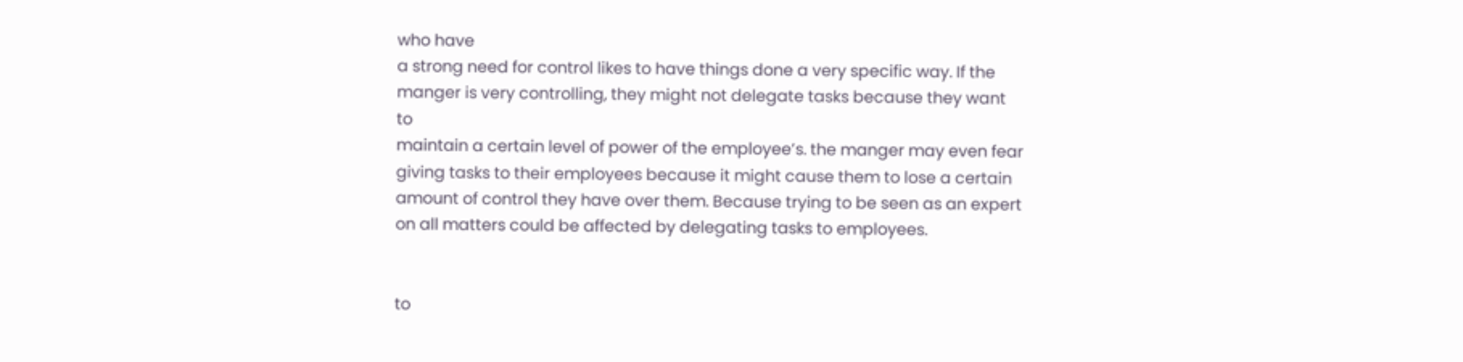who have
a strong need for control likes to have things done a very specific way. If the
manger is very controlling, they might not delegate tasks because they want to
maintain a certain level of power of the employee’s. the manger may even fear
giving tasks to their employees because it might cause them to lose a certain
amount of control they have over them. Because trying to be seen as an expert
on all matters could be affected by delegating tasks to employees.


to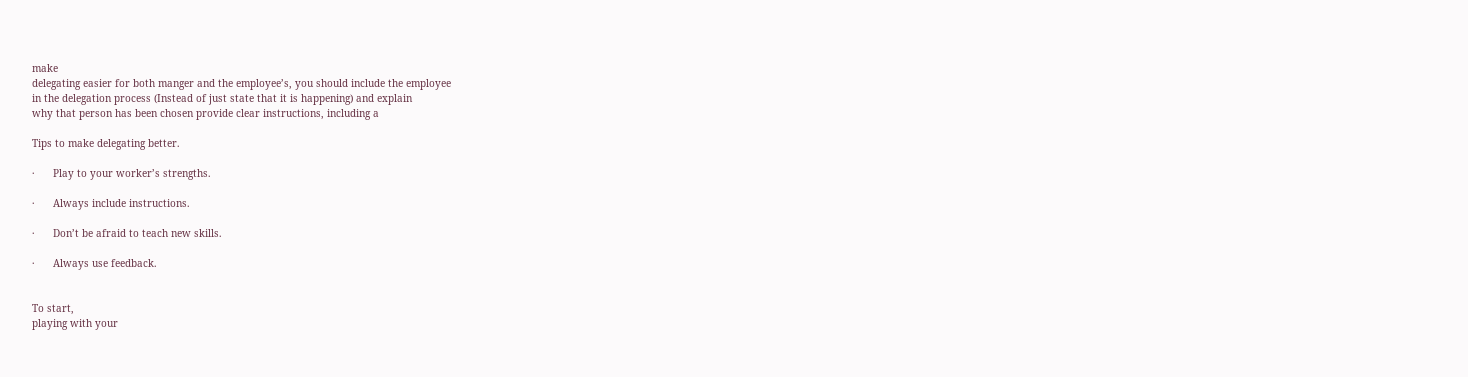make
delegating easier for both manger and the employee’s, you should include the employee
in the delegation process (Instead of just state that it is happening) and explain
why that person has been chosen provide clear instructions, including a

Tips to make delegating better.

·      Play to your worker’s strengths.

·      Always include instructions.

·      Don’t be afraid to teach new skills.

·      Always use feedback.


To start,
playing with your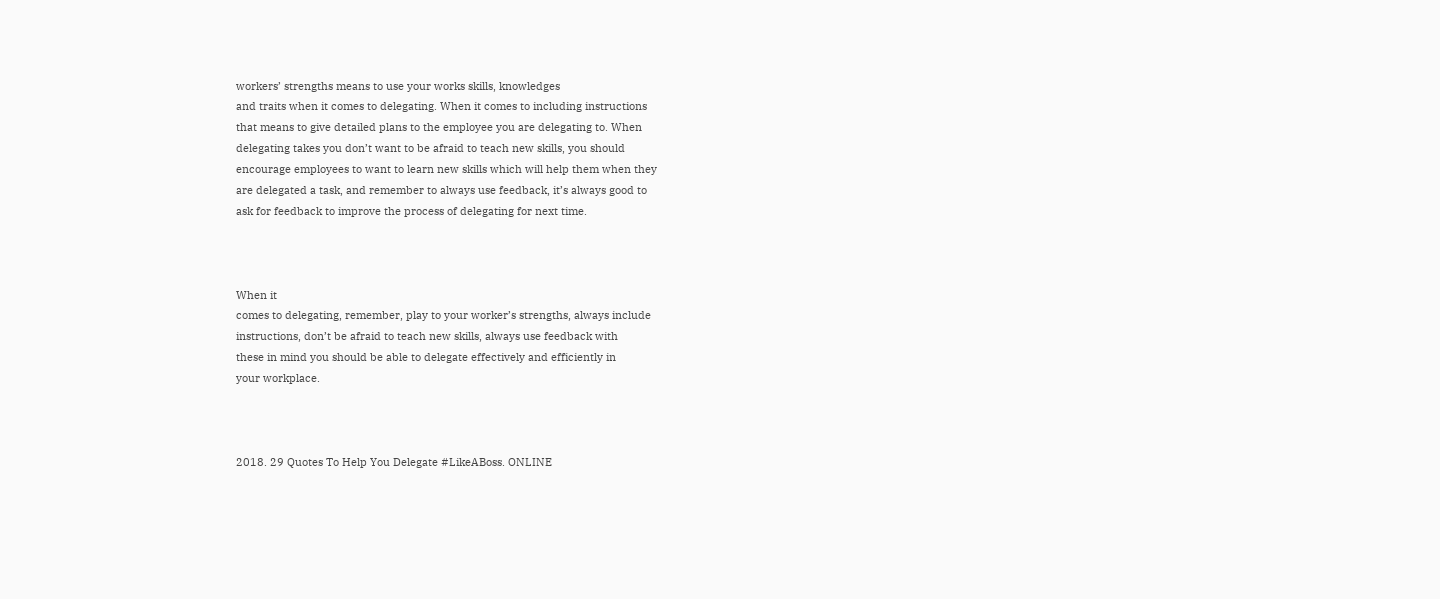workers’ strengths means to use your works skills, knowledges
and traits when it comes to delegating. When it comes to including instructions
that means to give detailed plans to the employee you are delegating to. When
delegating takes you don’t want to be afraid to teach new skills, you should
encourage employees to want to learn new skills which will help them when they
are delegated a task, and remember to always use feedback, it’s always good to
ask for feedback to improve the process of delegating for next time.



When it
comes to delegating, remember, play to your worker’s strengths, always include
instructions, don’t be afraid to teach new skills, always use feedback with
these in mind you should be able to delegate effectively and efficiently in
your workplace.



2018. 29 Quotes To Help You Delegate #LikeABoss. ONLINE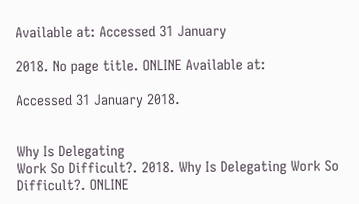Available at: Accessed 31 January

2018. No page title. ONLINE Available at:

Accessed 31 January 2018.


Why Is Delegating
Work So Difficult?. 2018. Why Is Delegating Work So Difficult?. ONLINE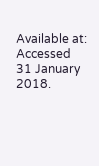Available at: Accessed
31 January 2018.